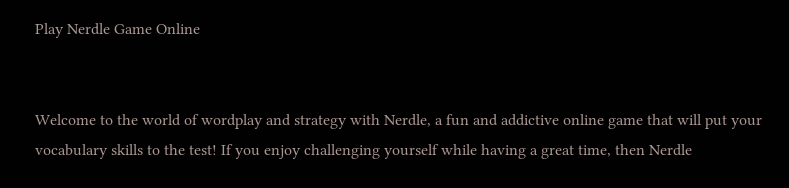Play Nerdle Game Online


Welcome to the world of wordplay and strategy with Nerdle, a fun and addictive online game that will put your vocabulary skills to the test! If you enjoy challenging yourself while having a great time, then Nerdle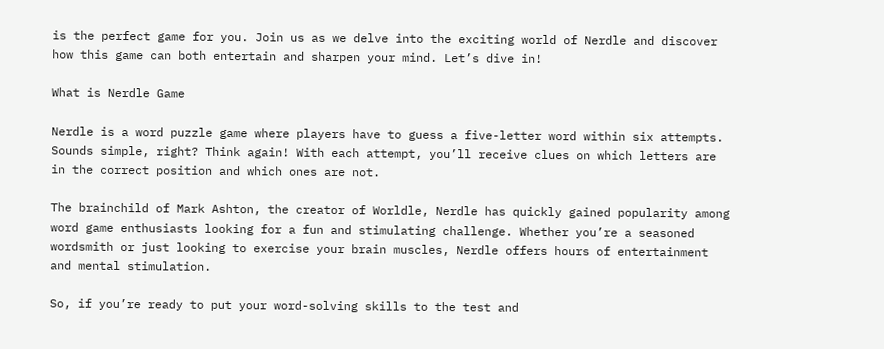is the perfect game for you. Join us as we delve into the exciting world of Nerdle and discover how this game can both entertain and sharpen your mind. Let’s dive in!

What is Nerdle Game

Nerdle is a word puzzle game where players have to guess a five-letter word within six attempts. Sounds simple, right? Think again! With each attempt, you’ll receive clues on which letters are in the correct position and which ones are not.

The brainchild of Mark Ashton, the creator of Worldle, Nerdle has quickly gained popularity among word game enthusiasts looking for a fun and stimulating challenge. Whether you’re a seasoned wordsmith or just looking to exercise your brain muscles, Nerdle offers hours of entertainment and mental stimulation.

So, if you’re ready to put your word-solving skills to the test and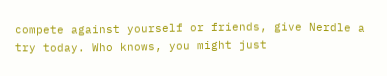compete against yourself or friends, give Nerdle a try today. Who knows, you might just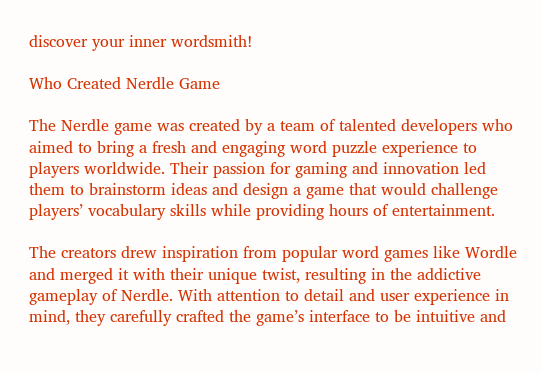discover your inner wordsmith!

Who Created Nerdle Game

The Nerdle game was created by a team of talented developers who aimed to bring a fresh and engaging word puzzle experience to players worldwide. Their passion for gaming and innovation led them to brainstorm ideas and design a game that would challenge players’ vocabulary skills while providing hours of entertainment.

The creators drew inspiration from popular word games like Wordle and merged it with their unique twist, resulting in the addictive gameplay of Nerdle. With attention to detail and user experience in mind, they carefully crafted the game’s interface to be intuitive and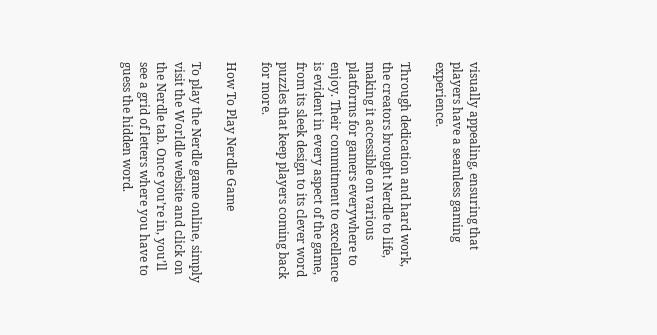visually appealing, ensuring that players have a seamless gaming experience.

Through dedication and hard work, the creators brought Nerdle to life, making it accessible on various platforms for gamers everywhere to enjoy. Their commitment to excellence is evident in every aspect of the game, from its sleek design to its clever word puzzles that keep players coming back for more.

How To Play Nerdle Game

To play the Nerdle game online, simply visit the Worldle website and click on the Nerdle tab. Once you’re in, you’ll see a grid of letters where you have to guess the hidden word.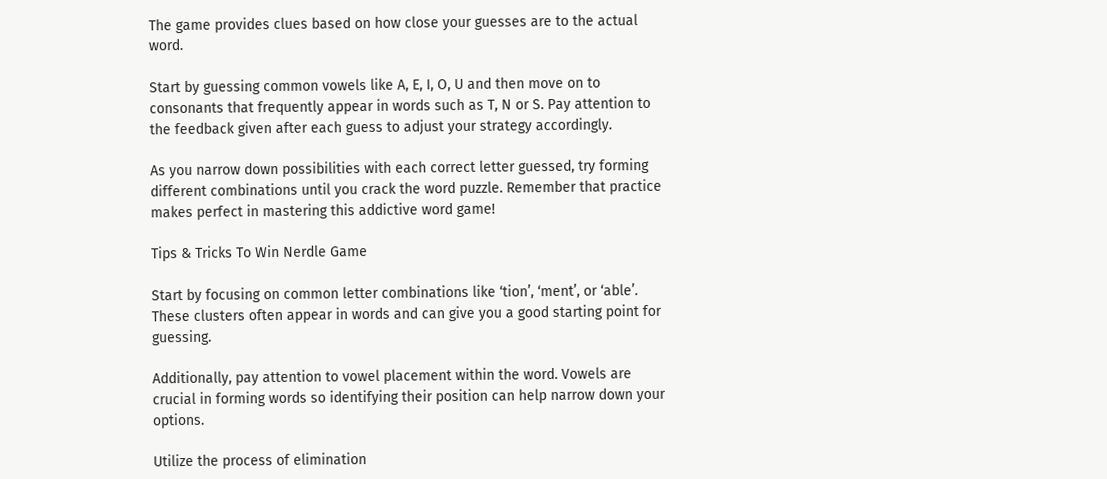The game provides clues based on how close your guesses are to the actual word.

Start by guessing common vowels like A, E, I, O, U and then move on to consonants that frequently appear in words such as T, N or S. Pay attention to the feedback given after each guess to adjust your strategy accordingly.

As you narrow down possibilities with each correct letter guessed, try forming different combinations until you crack the word puzzle. Remember that practice makes perfect in mastering this addictive word game!

Tips & Tricks To Win Nerdle Game

Start by focusing on common letter combinations like ‘tion’, ‘ment’, or ‘able’. These clusters often appear in words and can give you a good starting point for guessing.

Additionally, pay attention to vowel placement within the word. Vowels are crucial in forming words so identifying their position can help narrow down your options.

Utilize the process of elimination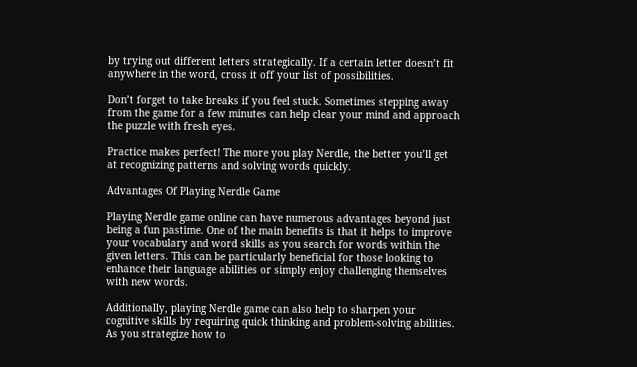by trying out different letters strategically. If a certain letter doesn’t fit anywhere in the word, cross it off your list of possibilities.

Don’t forget to take breaks if you feel stuck. Sometimes stepping away from the game for a few minutes can help clear your mind and approach the puzzle with fresh eyes.

Practice makes perfect! The more you play Nerdle, the better you’ll get at recognizing patterns and solving words quickly.

Advantages Of Playing Nerdle Game

Playing Nerdle game online can have numerous advantages beyond just being a fun pastime. One of the main benefits is that it helps to improve your vocabulary and word skills as you search for words within the given letters. This can be particularly beneficial for those looking to enhance their language abilities or simply enjoy challenging themselves with new words.

Additionally, playing Nerdle game can also help to sharpen your cognitive skills by requiring quick thinking and problem-solving abilities. As you strategize how to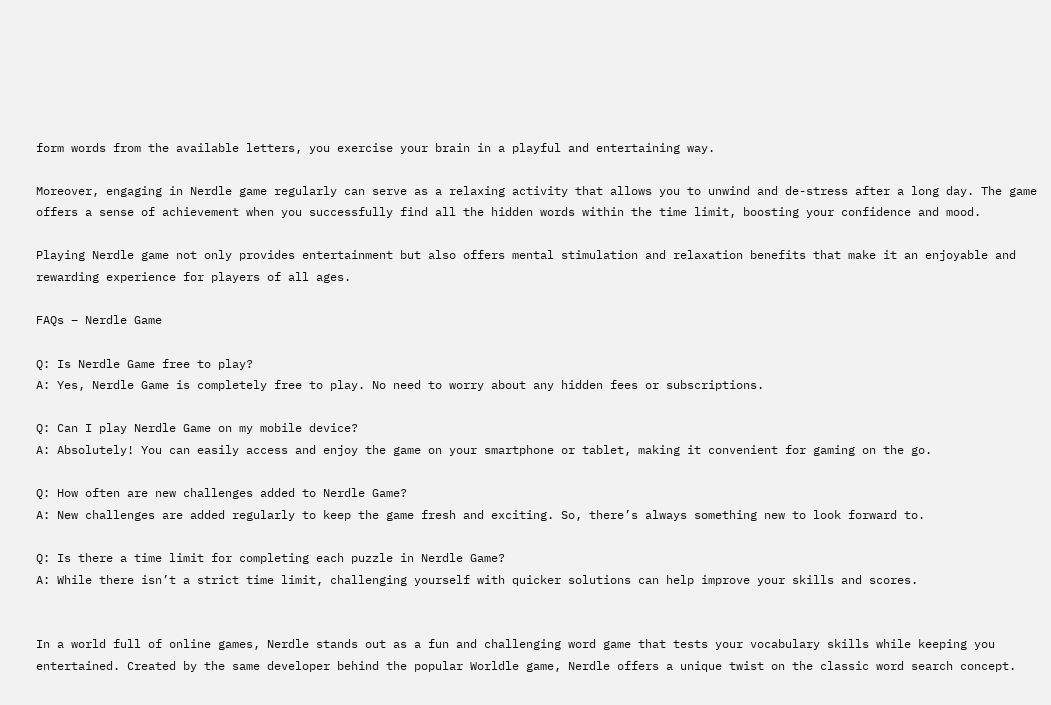form words from the available letters, you exercise your brain in a playful and entertaining way.

Moreover, engaging in Nerdle game regularly can serve as a relaxing activity that allows you to unwind and de-stress after a long day. The game offers a sense of achievement when you successfully find all the hidden words within the time limit, boosting your confidence and mood.

Playing Nerdle game not only provides entertainment but also offers mental stimulation and relaxation benefits that make it an enjoyable and rewarding experience for players of all ages.

FAQs – Nerdle Game

Q: Is Nerdle Game free to play?
A: Yes, Nerdle Game is completely free to play. No need to worry about any hidden fees or subscriptions.

Q: Can I play Nerdle Game on my mobile device?
A: Absolutely! You can easily access and enjoy the game on your smartphone or tablet, making it convenient for gaming on the go.

Q: How often are new challenges added to Nerdle Game?
A: New challenges are added regularly to keep the game fresh and exciting. So, there’s always something new to look forward to.

Q: Is there a time limit for completing each puzzle in Nerdle Game?
A: While there isn’t a strict time limit, challenging yourself with quicker solutions can help improve your skills and scores.


In a world full of online games, Nerdle stands out as a fun and challenging word game that tests your vocabulary skills while keeping you entertained. Created by the same developer behind the popular Worldle game, Nerdle offers a unique twist on the classic word search concept.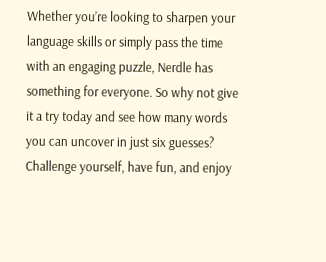Whether you’re looking to sharpen your language skills or simply pass the time with an engaging puzzle, Nerdle has something for everyone. So why not give it a try today and see how many words you can uncover in just six guesses? Challenge yourself, have fun, and enjoy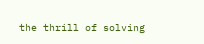the thrill of solving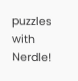puzzles with Nerdle!